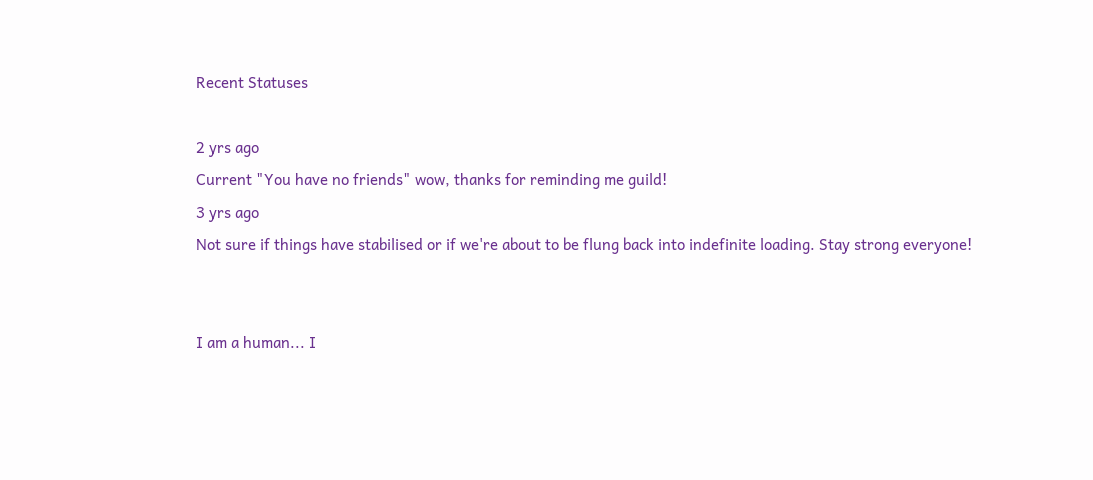Recent Statuses

2 yrs ago
Current "You have no friends" wow, thanks for reminding me guild!
3 yrs ago
Not sure if things have stabilised or if we're about to be flung back into indefinite loading. Stay strong everyone!


I am a human... I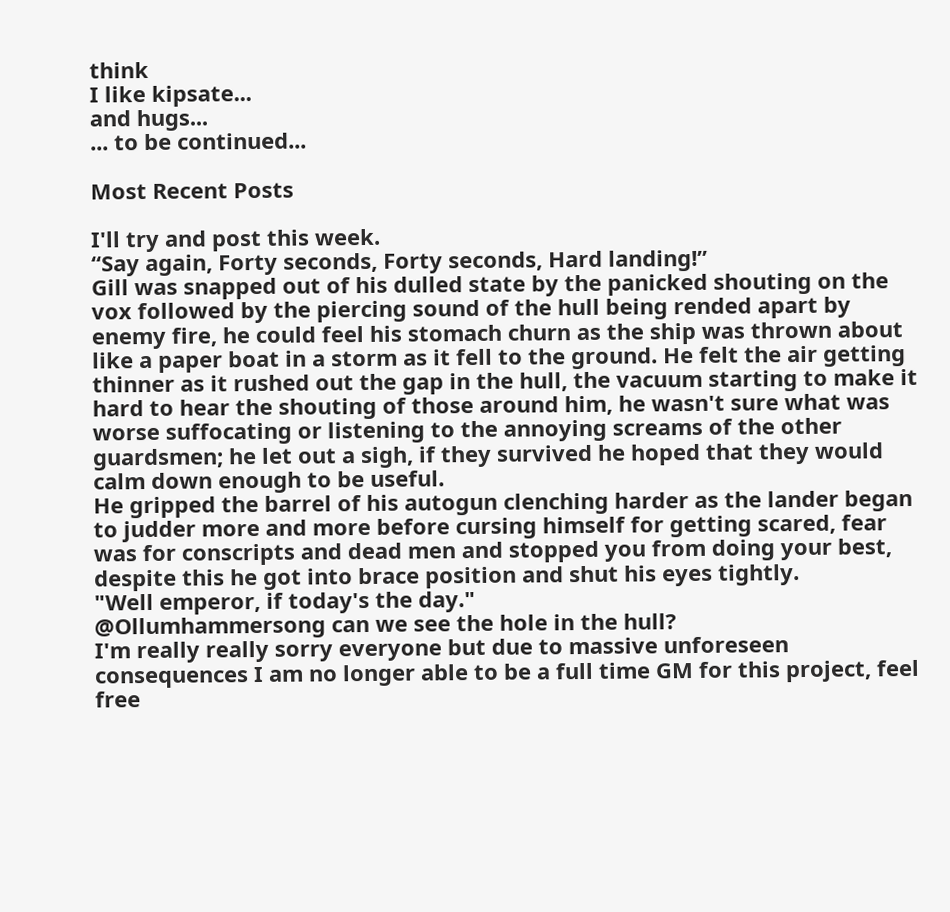think
I like kipsate...
and hugs...
... to be continued...

Most Recent Posts

I'll try and post this week.
“Say again, Forty seconds, Forty seconds, Hard landing!”
Gill was snapped out of his dulled state by the panicked shouting on the vox followed by the piercing sound of the hull being rended apart by enemy fire, he could feel his stomach churn as the ship was thrown about like a paper boat in a storm as it fell to the ground. He felt the air getting thinner as it rushed out the gap in the hull, the vacuum starting to make it hard to hear the shouting of those around him, he wasn't sure what was worse suffocating or listening to the annoying screams of the other guardsmen; he let out a sigh, if they survived he hoped that they would calm down enough to be useful.
He gripped the barrel of his autogun clenching harder as the lander began to judder more and more before cursing himself for getting scared, fear was for conscripts and dead men and stopped you from doing your best, despite this he got into brace position and shut his eyes tightly.
"Well emperor, if today's the day."
@Ollumhammersong can we see the hole in the hull?
I'm really really sorry everyone but due to massive unforeseen consequences I am no longer able to be a full time GM for this project, feel free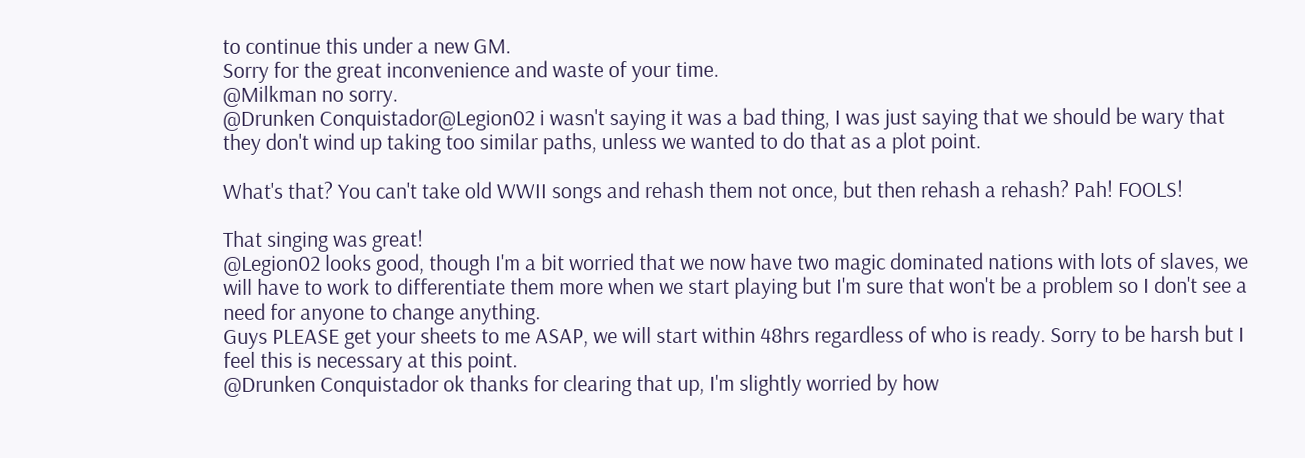to continue this under a new GM.
Sorry for the great inconvenience and waste of your time.
@Milkman no sorry.
@Drunken Conquistador@Legion02 i wasn't saying it was a bad thing, I was just saying that we should be wary that they don't wind up taking too similar paths, unless we wanted to do that as a plot point.

What's that? You can't take old WWII songs and rehash them not once, but then rehash a rehash? Pah! FOOLS!

That singing was great!
@Legion02 looks good, though I'm a bit worried that we now have two magic dominated nations with lots of slaves, we will have to work to differentiate them more when we start playing but I'm sure that won't be a problem so I don't see a need for anyone to change anything.
Guys PLEASE get your sheets to me ASAP, we will start within 48hrs regardless of who is ready. Sorry to be harsh but I feel this is necessary at this point.
@Drunken Conquistador ok thanks for clearing that up, I'm slightly worried by how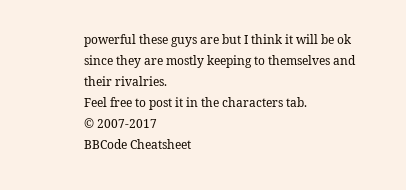powerful these guys are but I think it will be ok since they are mostly keeping to themselves and their rivalries.
Feel free to post it in the characters tab.
© 2007-2017
BBCode Cheatsheet